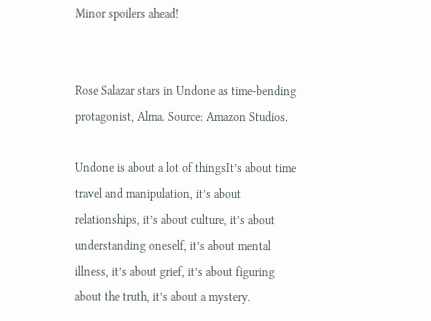Minor spoilers ahead!


Rose Salazar stars in Undone as time-bending protagonist, Alma. Source: Amazon Studios.

Undone is about a lot of thingsIt’s about time travel and manipulation, it’s about relationships, it’s about culture, it’s about understanding oneself, it’s about mental illness, it’s about grief, it’s about figuring about the truth, it’s about a mystery.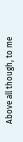Above all though, to me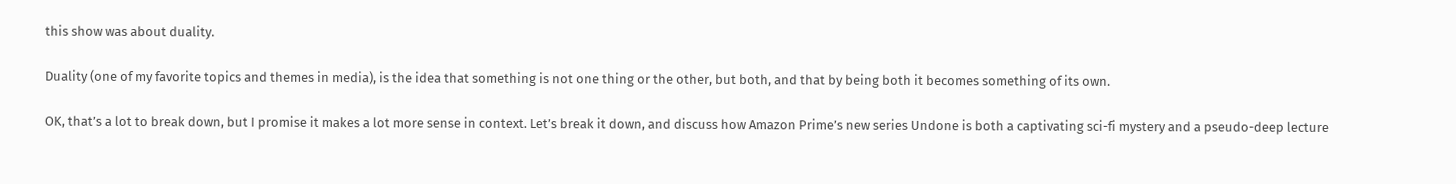this show was about duality.

Duality (one of my favorite topics and themes in media), is the idea that something is not one thing or the other, but both, and that by being both it becomes something of its own.

OK, that’s a lot to break down, but I promise it makes a lot more sense in context. Let’s break it down, and discuss how Amazon Prime’s new series Undone is both a captivating sci-fi mystery and a pseudo-deep lecture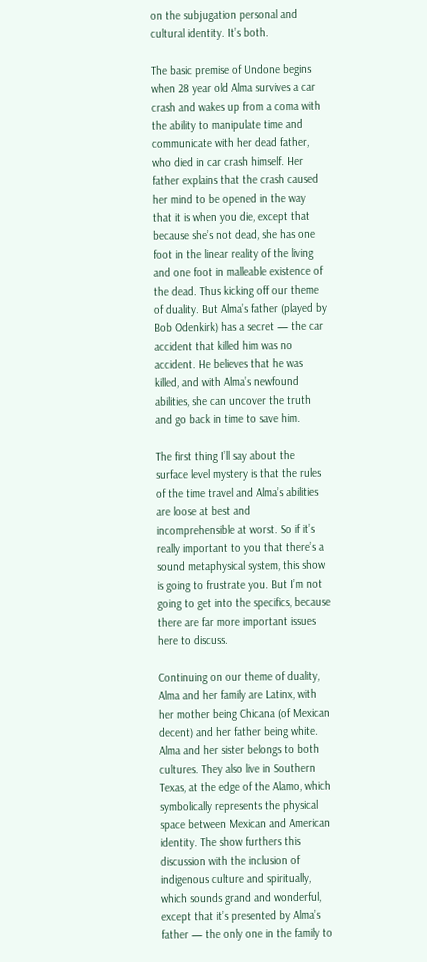on the subjugation personal and cultural identity. It’s both.

The basic premise of Undone begins when 28 year old Alma survives a car crash and wakes up from a coma with the ability to manipulate time and communicate with her dead father, who died in car crash himself. Her father explains that the crash caused her mind to be opened in the way that it is when you die, except that because she’s not dead, she has one foot in the linear reality of the living and one foot in malleable existence of the dead. Thus kicking off our theme of duality. But Alma’s father (played by Bob Odenkirk) has a secret — the car accident that killed him was no accident. He believes that he was killed, and with Alma’s newfound abilities, she can uncover the truth and go back in time to save him.

The first thing I’ll say about the surface level mystery is that the rules of the time travel and Alma’s abilities are loose at best and incomprehensible at worst. So if it’s really important to you that there’s a sound metaphysical system, this show is going to frustrate you. But I’m not going to get into the specifics, because there are far more important issues here to discuss.

Continuing on our theme of duality, Alma and her family are Latinx, with her mother being Chicana (of Mexican decent) and her father being white. Alma and her sister belongs to both cultures. They also live in Southern Texas, at the edge of the Alamo, which symbolically represents the physical space between Mexican and American identity. The show furthers this discussion with the inclusion of indigenous culture and spiritually, which sounds grand and wonderful, except that it’s presented by Alma’s father — the only one in the family to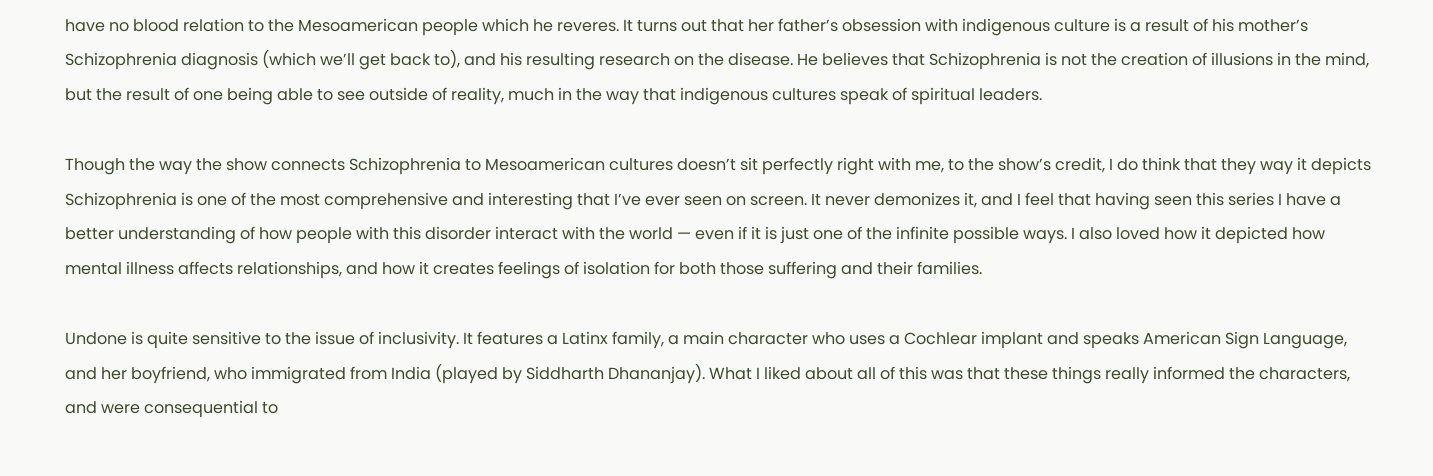have no blood relation to the Mesoamerican people which he reveres. It turns out that her father’s obsession with indigenous culture is a result of his mother’s Schizophrenia diagnosis (which we’ll get back to), and his resulting research on the disease. He believes that Schizophrenia is not the creation of illusions in the mind, but the result of one being able to see outside of reality, much in the way that indigenous cultures speak of spiritual leaders.

Though the way the show connects Schizophrenia to Mesoamerican cultures doesn’t sit perfectly right with me, to the show’s credit, I do think that they way it depicts Schizophrenia is one of the most comprehensive and interesting that I’ve ever seen on screen. It never demonizes it, and I feel that having seen this series I have a better understanding of how people with this disorder interact with the world — even if it is just one of the infinite possible ways. I also loved how it depicted how mental illness affects relationships, and how it creates feelings of isolation for both those suffering and their families.

Undone is quite sensitive to the issue of inclusivity. It features a Latinx family, a main character who uses a Cochlear implant and speaks American Sign Language, and her boyfriend, who immigrated from India (played by Siddharth Dhananjay). What I liked about all of this was that these things really informed the characters, and were consequential to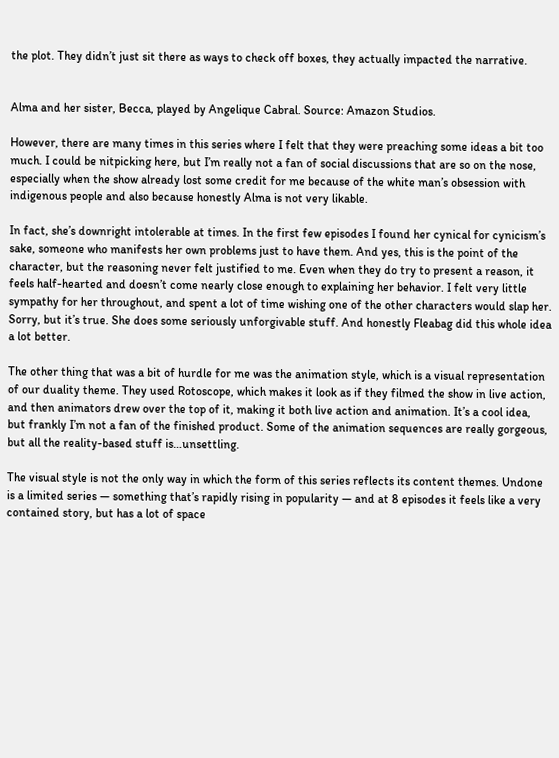the plot. They didn’t just sit there as ways to check off boxes, they actually impacted the narrative.


Alma and her sister, Becca, played by Angelique Cabral. Source: Amazon Studios.

However, there are many times in this series where I felt that they were preaching some ideas a bit too much. I could be nitpicking here, but I’m really not a fan of social discussions that are so on the nose, especially when the show already lost some credit for me because of the white man’s obsession with indigenous people and also because honestly Alma is not very likable.

In fact, she’s downright intolerable at times. In the first few episodes I found her cynical for cynicism’s sake, someone who manifests her own problems just to have them. And yes, this is the point of the character, but the reasoning never felt justified to me. Even when they do try to present a reason, it feels half-hearted and doesn’t come nearly close enough to explaining her behavior. I felt very little sympathy for her throughout, and spent a lot of time wishing one of the other characters would slap her. Sorry, but it’s true. She does some seriously unforgivable stuff. And honestly Fleabag did this whole idea a lot better.

The other thing that was a bit of hurdle for me was the animation style, which is a visual representation of our duality theme. They used Rotoscope, which makes it look as if they filmed the show in live action, and then animators drew over the top of it, making it both live action and animation. It’s a cool idea, but frankly I’m not a fan of the finished product. Some of the animation sequences are really gorgeous, but all the reality-based stuff is…unsettling.

The visual style is not the only way in which the form of this series reflects its content themes. Undone is a limited series — something that’s rapidly rising in popularity — and at 8 episodes it feels like a very contained story, but has a lot of space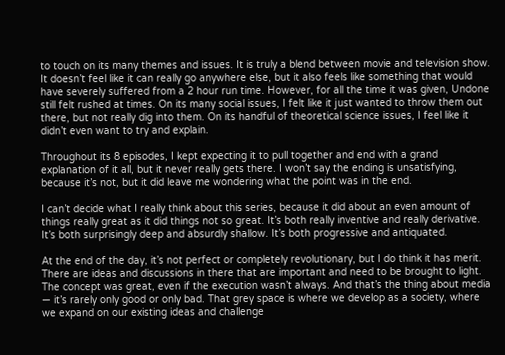to touch on its many themes and issues. It is truly a blend between movie and television show. It doesn’t feel like it can really go anywhere else, but it also feels like something that would have severely suffered from a 2 hour run time. However, for all the time it was given, Undone still felt rushed at times. On its many social issues, I felt like it just wanted to throw them out there, but not really dig into them. On its handful of theoretical science issues, I feel like it didn’t even want to try and explain.

Throughout its 8 episodes, I kept expecting it to pull together and end with a grand explanation of it all, but it never really gets there. I won’t say the ending is unsatisfying, because it’s not, but it did leave me wondering what the point was in the end.

I can’t decide what I really think about this series, because it did about an even amount of things really great as it did things not so great. It’s both really inventive and really derivative. It’s both surprisingly deep and absurdly shallow. It’s both progressive and antiquated.

At the end of the day, it’s not perfect or completely revolutionary, but I do think it has merit. There are ideas and discussions in there that are important and need to be brought to light. The concept was great, even if the execution wasn’t always. And that’s the thing about media — it’s rarely only good or only bad. That grey space is where we develop as a society, where we expand on our existing ideas and challenge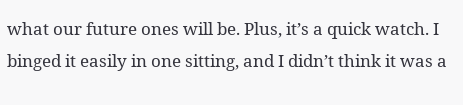what our future ones will be. Plus, it’s a quick watch. I binged it easily in one sitting, and I didn’t think it was a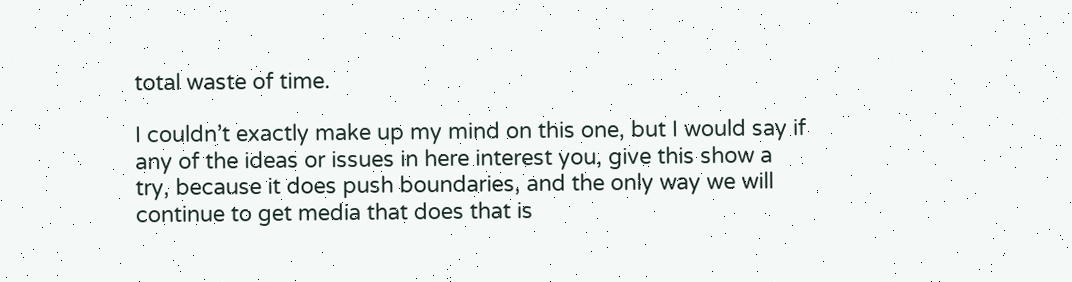total waste of time.

I couldn’t exactly make up my mind on this one, but I would say if any of the ideas or issues in here interest you, give this show a try, because it does push boundaries, and the only way we will continue to get media that does that is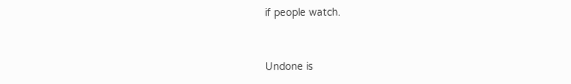if people watch.


Undone is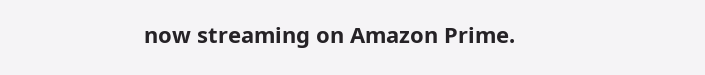now streaming on Amazon Prime.